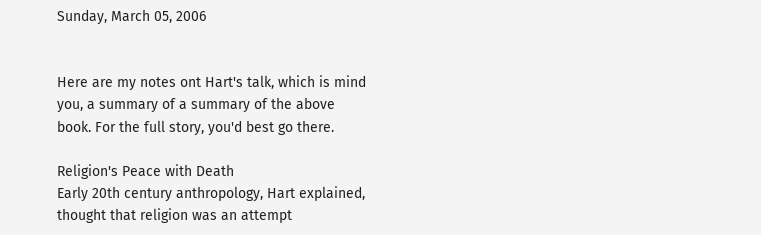Sunday, March 05, 2006


Here are my notes ont Hart's talk, which is mind you, a summary of a summary of the above book. For the full story, you'd best go there.

Religion's Peace with Death
Early 20th century anthropology, Hart explained, thought that religion was an attempt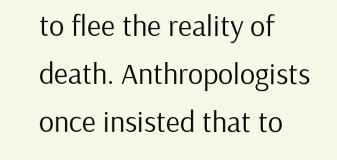to flee the reality of death. Anthropologists once insisted that to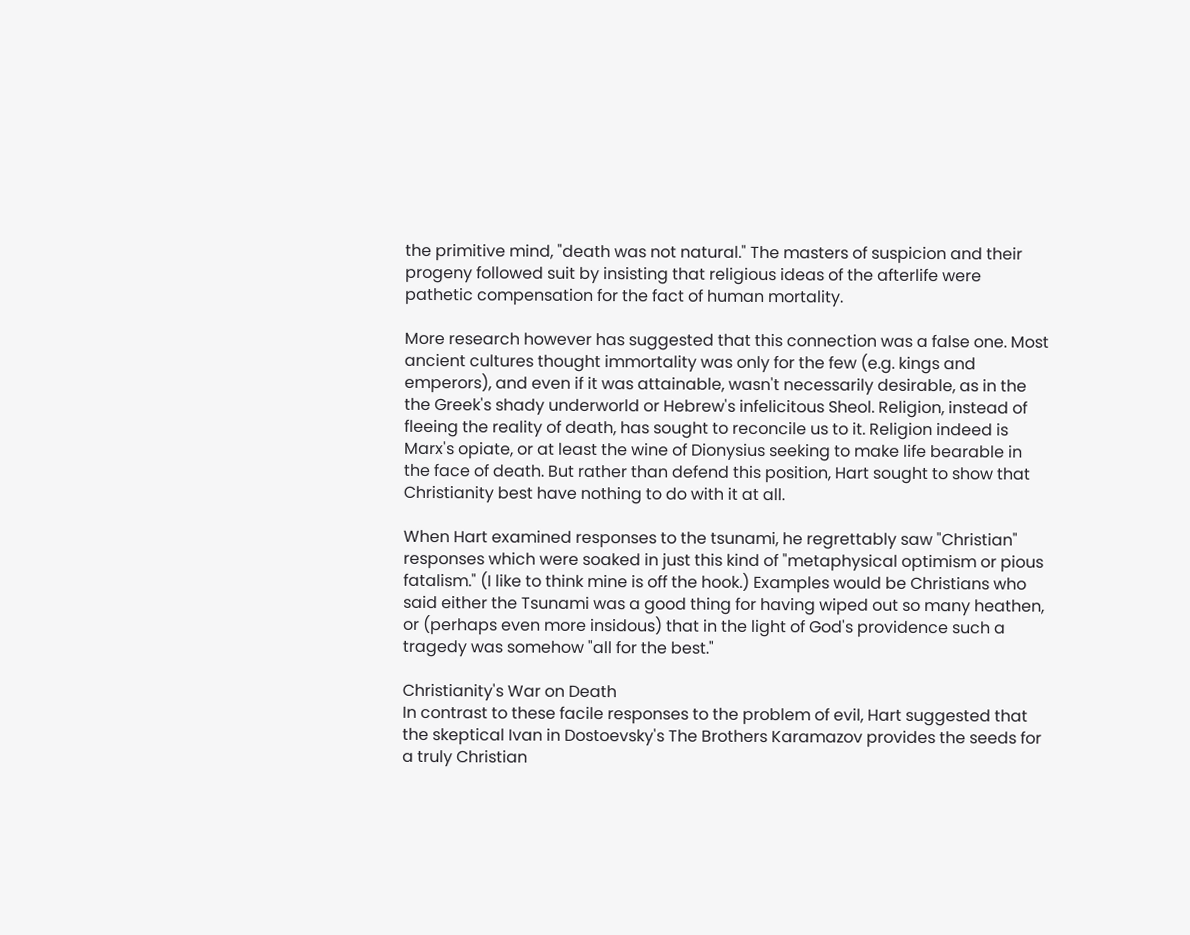the primitive mind, "death was not natural." The masters of suspicion and their progeny followed suit by insisting that religious ideas of the afterlife were pathetic compensation for the fact of human mortality.

More research however has suggested that this connection was a false one. Most ancient cultures thought immortality was only for the few (e.g. kings and emperors), and even if it was attainable, wasn't necessarily desirable, as in the the Greek's shady underworld or Hebrew's infelicitous Sheol. Religion, instead of fleeing the reality of death, has sought to reconcile us to it. Religion indeed is Marx's opiate, or at least the wine of Dionysius seeking to make life bearable in the face of death. But rather than defend this position, Hart sought to show that Christianity best have nothing to do with it at all.

When Hart examined responses to the tsunami, he regrettably saw "Christian" responses which were soaked in just this kind of "metaphysical optimism or pious fatalism." (I like to think mine is off the hook.) Examples would be Christians who said either the Tsunami was a good thing for having wiped out so many heathen, or (perhaps even more insidous) that in the light of God's providence such a tragedy was somehow "all for the best."

Christianity's War on Death
In contrast to these facile responses to the problem of evil, Hart suggested that the skeptical Ivan in Dostoevsky's The Brothers Karamazov provides the seeds for a truly Christian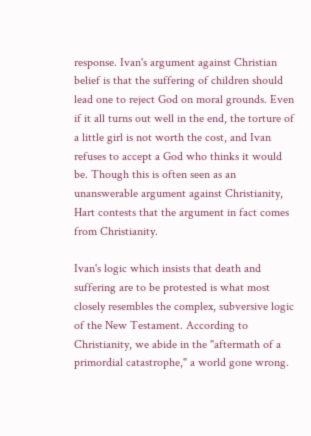response. Ivan's argument against Christian belief is that the suffering of children should lead one to reject God on moral grounds. Even if it all turns out well in the end, the torture of a little girl is not worth the cost, and Ivan refuses to accept a God who thinks it would be. Though this is often seen as an unanswerable argument against Christianity, Hart contests that the argument in fact comes from Christianity.

Ivan's logic which insists that death and suffering are to be protested is what most closely resembles the complex, subversive logic of the New Testament. According to Christianity, we abide in the "aftermath of a primordial catastrophe," a world gone wrong.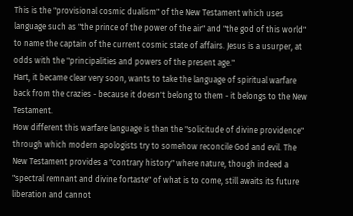This is the "provisional cosmic dualism" of the New Testament which uses language such as "the prince of the power of the air" and "the god of this world" to name the captain of the current cosmic state of affairs. Jesus is a usurper, at odds with the "principalities and powers of the present age."
Hart, it became clear very soon, wants to take the language of spiritual warfare back from the crazies - because it doesn't belong to them - it belongs to the New Testament.
How different this warfare language is than the "solicitude of divine providence" through which modern apologists try to somehow reconcile God and evil. The New Testament provides a "contrary history" where nature, though indeed a "spectral remnant and divine fortaste" of what is to come, still awaits its future liberation and cannot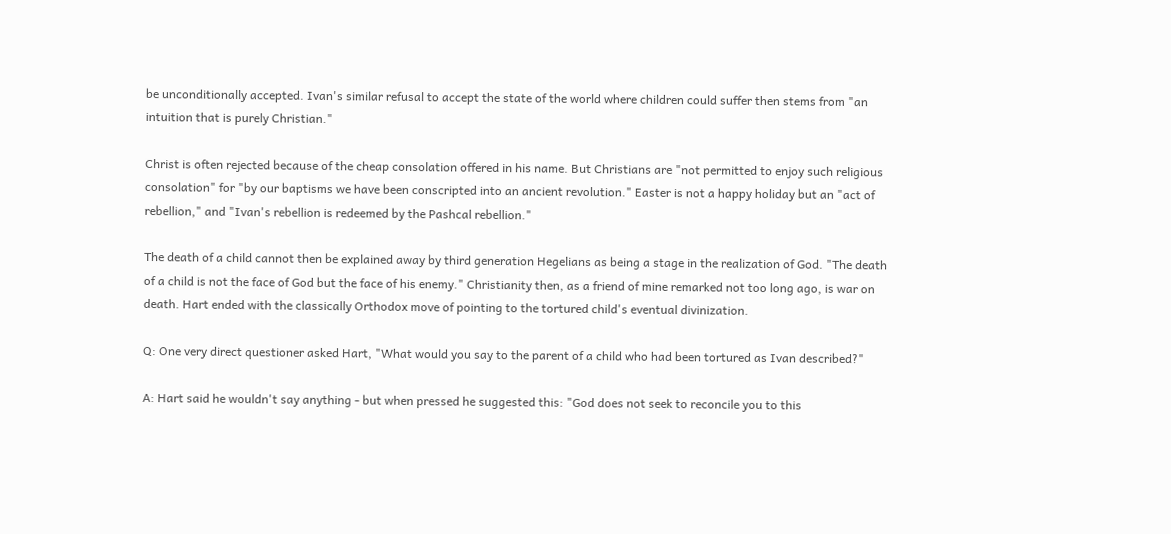be unconditionally accepted. Ivan's similar refusal to accept the state of the world where children could suffer then stems from "an intuition that is purely Christian."

Christ is often rejected because of the cheap consolation offered in his name. But Christians are "not permitted to enjoy such religious consolation" for "by our baptisms we have been conscripted into an ancient revolution." Easter is not a happy holiday but an "act of rebellion," and "Ivan's rebellion is redeemed by the Pashcal rebellion."

The death of a child cannot then be explained away by third generation Hegelians as being a stage in the realization of God. "The death of a child is not the face of God but the face of his enemy." Christianity then, as a friend of mine remarked not too long ago, is war on death. Hart ended with the classically Orthodox move of pointing to the tortured child's eventual divinization.

Q: One very direct questioner asked Hart, "What would you say to the parent of a child who had been tortured as Ivan described?"

A: Hart said he wouldn't say anything - but when pressed he suggested this: "God does not seek to reconcile you to this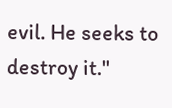evil. He seeks to destroy it."